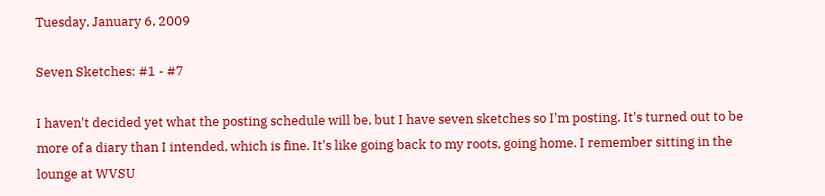Tuesday, January 6, 2009

Seven Sketches: #1 - #7

I haven't decided yet what the posting schedule will be, but I have seven sketches so I'm posting. It's turned out to be more of a diary than I intended, which is fine. It's like going back to my roots, going home. I remember sitting in the lounge at WVSU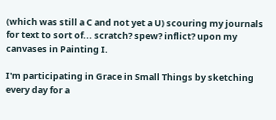(which was still a C and not yet a U) scouring my journals for text to sort of... scratch? spew? inflict? upon my canvases in Painting I.

I'm participating in Grace in Small Things by sketching every day for a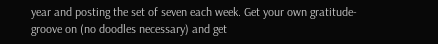year and posting the set of seven each week. Get your own gratitude-groove on (no doodles necessary) and get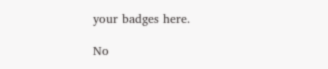your badges here.

No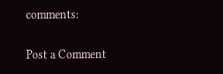comments:

Post a Comment